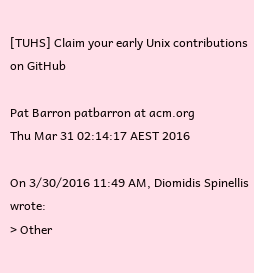[TUHS] Claim your early Unix contributions on GitHub

Pat Barron patbarron at acm.org
Thu Mar 31 02:14:17 AEST 2016

On 3/30/2016 11:49 AM, Diomidis Spinellis wrote:
> Other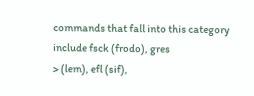commands that fall into this category include fsck (frodo), gres
> (lem), efl (sif),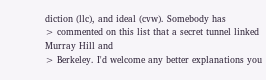diction (llc), and ideal (cvw). Somebody has
> commented on this list that a secret tunnel linked Murray Hill and
> Berkeley. I'd welcome any better explanations you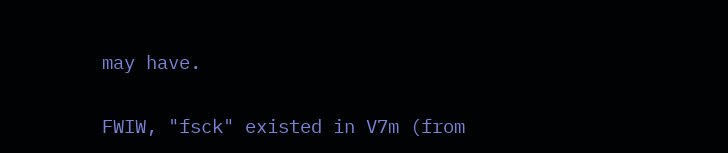may have.

FWIW, "fsck" existed in V7m (from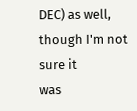DEC) as well, though I'm not sure it
was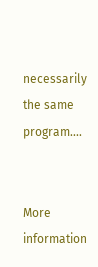necessarily the same program....


More information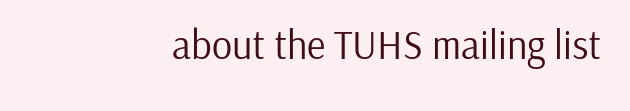about the TUHS mailing list